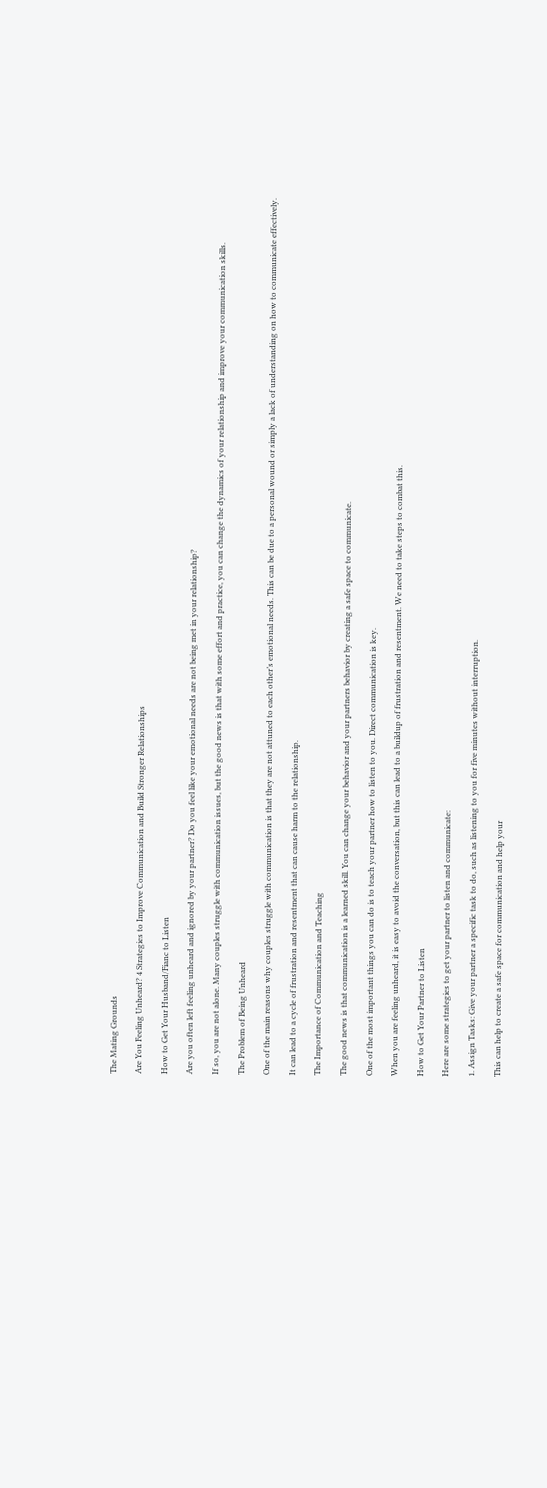The Mating Grounds

Are You Feeling Unheard? 4 Strategies to Improve Communication and Build Stronger Relationships

How to Get Your Husband/Fianc to Listen

Are you often left feeling unheard and ignored by your partner? Do you feel like your emotional needs are not being met in your relationship?

If so, you are not alone. Many couples struggle with communication issues, but the good news is that with some effort and practice, you can change the dynamics of your relationship and improve your communication skills.

The Problem of Being Unheard

One of the main reasons why couples struggle with communication is that they are not attuned to each other’s emotional needs. This can be due to a personal wound or simply a lack of understanding on how to communicate effectively.

It can lead to a cycle of frustration and resentment that can cause harm to the relationship.

The Importance of Communication and Teaching

The good news is that communication is a learned skill. You can change your behavior and your partners behavior by creating a safe space to communicate.

One of the most important things you can do is to teach your partner how to listen to you. Direct communication is key.

When you are feeling unheard, it is easy to avoid the conversation, but this can lead to a buildup of frustration and resentment. We need to take steps to combat this.

How to Get Your Partner to Listen

Here are some strategies to get your partner to listen and communicate:

1. Assign Tasks: Give your partner a specific task to do, such as listening to you for five minutes without interruption.

This can help to create a safe space for communication and help your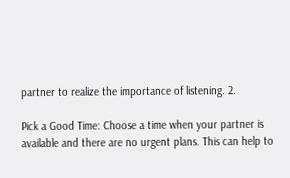partner to realize the importance of listening. 2.

Pick a Good Time: Choose a time when your partner is available and there are no urgent plans. This can help to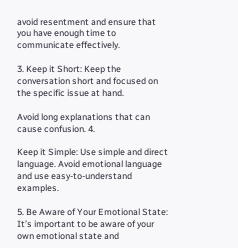avoid resentment and ensure that you have enough time to communicate effectively.

3. Keep it Short: Keep the conversation short and focused on the specific issue at hand.

Avoid long explanations that can cause confusion. 4.

Keep it Simple: Use simple and direct language. Avoid emotional language and use easy-to-understand examples.

5. Be Aware of Your Emotional State: It’s important to be aware of your own emotional state and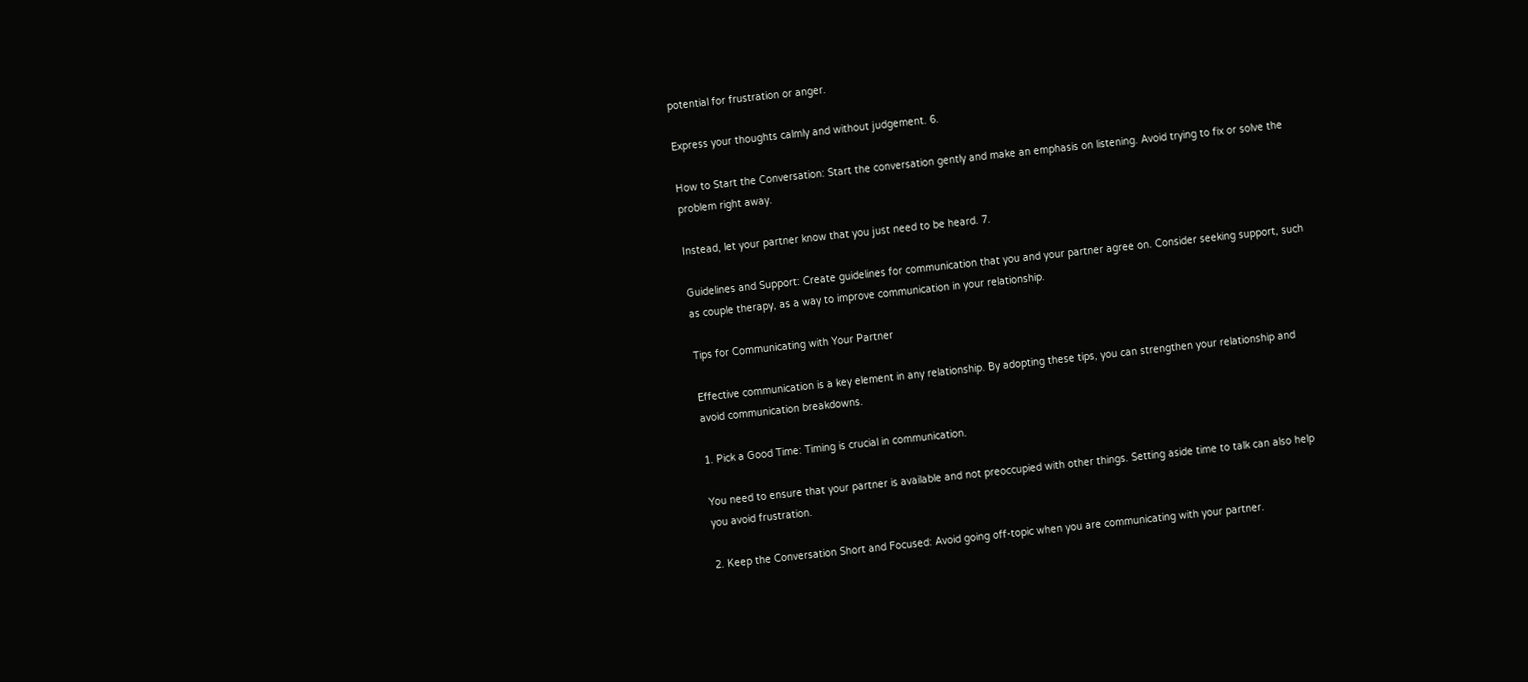potential for frustration or anger.

Express your thoughts calmly and without judgement. 6.

How to Start the Conversation: Start the conversation gently and make an emphasis on listening. Avoid trying to fix or solve the problem right away.

Instead, let your partner know that you just need to be heard. 7.

Guidelines and Support: Create guidelines for communication that you and your partner agree on. Consider seeking support, such as couple therapy, as a way to improve communication in your relationship.

Tips for Communicating with Your Partner

Effective communication is a key element in any relationship. By adopting these tips, you can strengthen your relationship and avoid communication breakdowns.

1. Pick a Good Time: Timing is crucial in communication.

You need to ensure that your partner is available and not preoccupied with other things. Setting aside time to talk can also help you avoid frustration.

2. Keep the Conversation Short and Focused: Avoid going off-topic when you are communicating with your partner.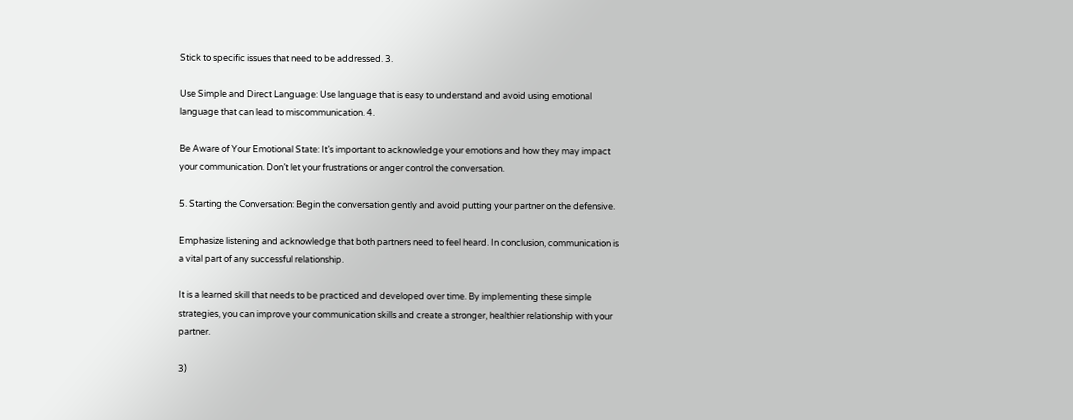Stick to specific issues that need to be addressed. 3.

Use Simple and Direct Language: Use language that is easy to understand and avoid using emotional language that can lead to miscommunication. 4.

Be Aware of Your Emotional State: It’s important to acknowledge your emotions and how they may impact your communication. Don’t let your frustrations or anger control the conversation.

5. Starting the Conversation: Begin the conversation gently and avoid putting your partner on the defensive.

Emphasize listening and acknowledge that both partners need to feel heard. In conclusion, communication is a vital part of any successful relationship.

It is a learned skill that needs to be practiced and developed over time. By implementing these simple strategies, you can improve your communication skills and create a stronger, healthier relationship with your partner.

3)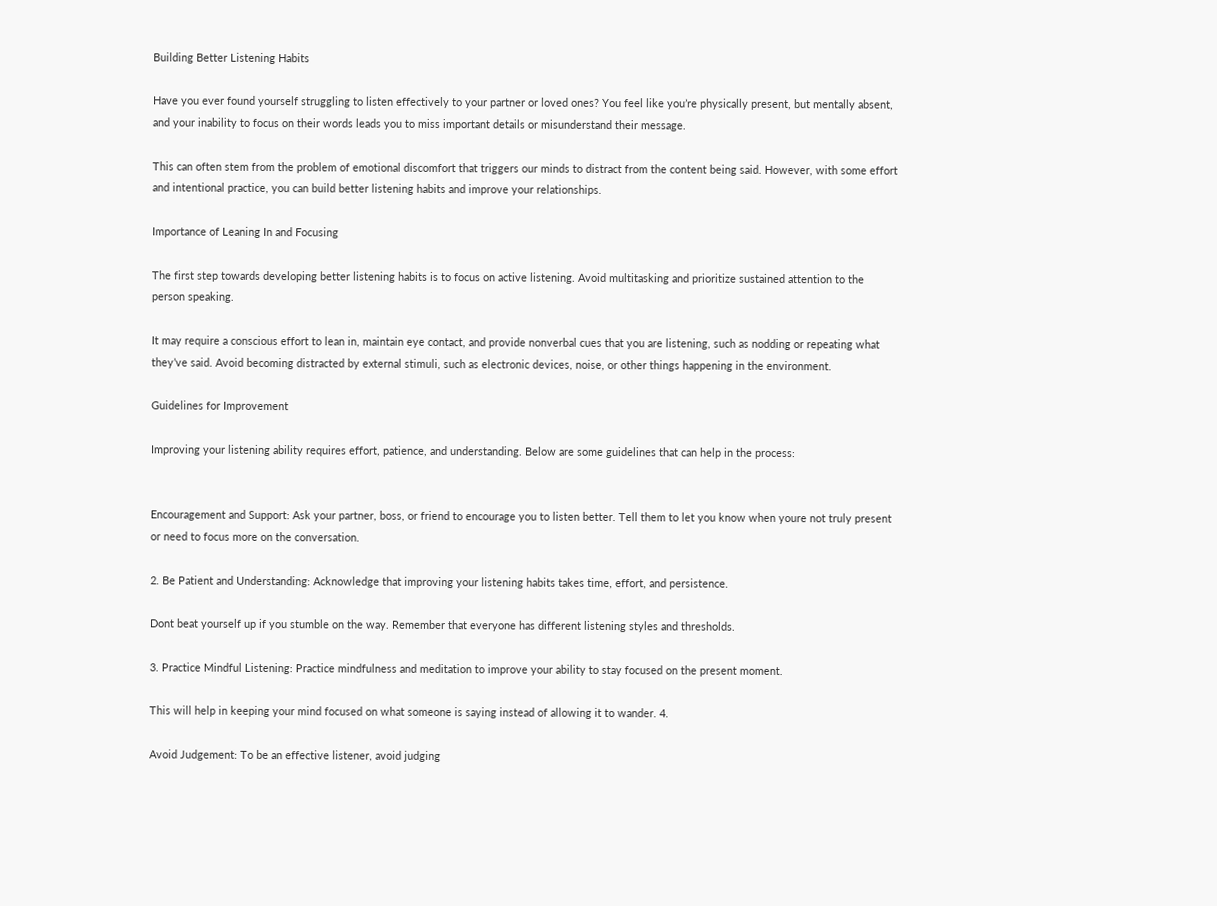Building Better Listening Habits

Have you ever found yourself struggling to listen effectively to your partner or loved ones? You feel like you’re physically present, but mentally absent, and your inability to focus on their words leads you to miss important details or misunderstand their message.

This can often stem from the problem of emotional discomfort that triggers our minds to distract from the content being said. However, with some effort and intentional practice, you can build better listening habits and improve your relationships.

Importance of Leaning In and Focusing

The first step towards developing better listening habits is to focus on active listening. Avoid multitasking and prioritize sustained attention to the person speaking.

It may require a conscious effort to lean in, maintain eye contact, and provide nonverbal cues that you are listening, such as nodding or repeating what they’ve said. Avoid becoming distracted by external stimuli, such as electronic devices, noise, or other things happening in the environment.

Guidelines for Improvement

Improving your listening ability requires effort, patience, and understanding. Below are some guidelines that can help in the process:


Encouragement and Support: Ask your partner, boss, or friend to encourage you to listen better. Tell them to let you know when youre not truly present or need to focus more on the conversation.

2. Be Patient and Understanding: Acknowledge that improving your listening habits takes time, effort, and persistence.

Dont beat yourself up if you stumble on the way. Remember that everyone has different listening styles and thresholds.

3. Practice Mindful Listening: Practice mindfulness and meditation to improve your ability to stay focused on the present moment.

This will help in keeping your mind focused on what someone is saying instead of allowing it to wander. 4.

Avoid Judgement: To be an effective listener, avoid judging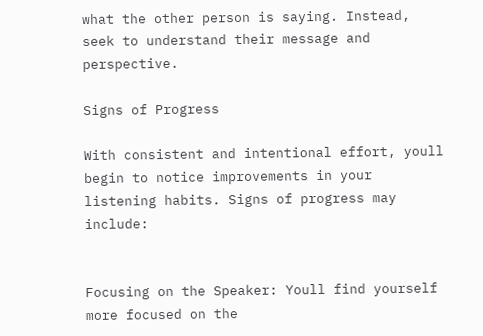what the other person is saying. Instead, seek to understand their message and perspective.

Signs of Progress

With consistent and intentional effort, youll begin to notice improvements in your listening habits. Signs of progress may include:


Focusing on the Speaker: Youll find yourself more focused on the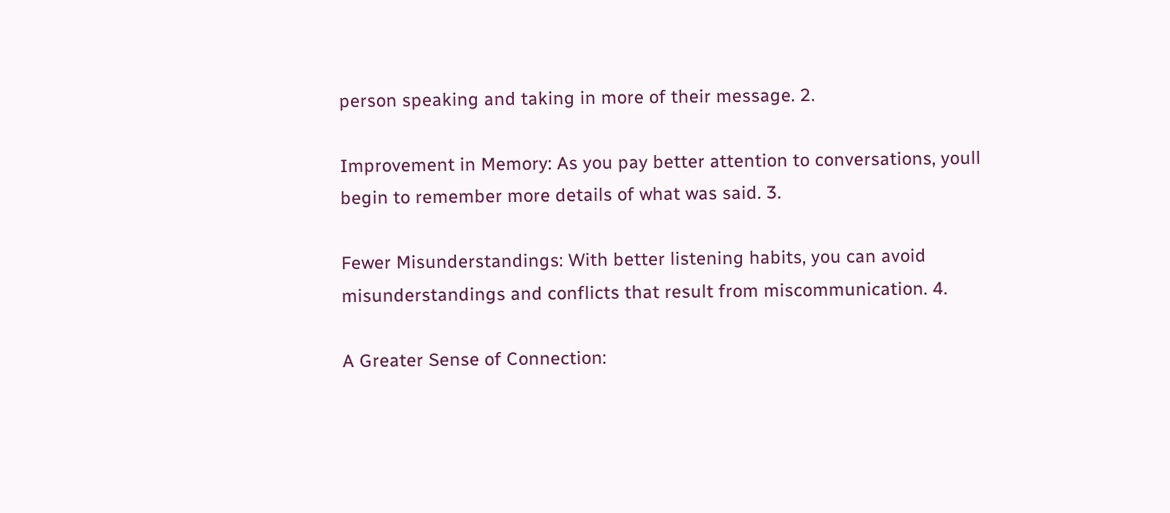person speaking and taking in more of their message. 2.

Improvement in Memory: As you pay better attention to conversations, youll begin to remember more details of what was said. 3.

Fewer Misunderstandings: With better listening habits, you can avoid misunderstandings and conflicts that result from miscommunication. 4.

A Greater Sense of Connection: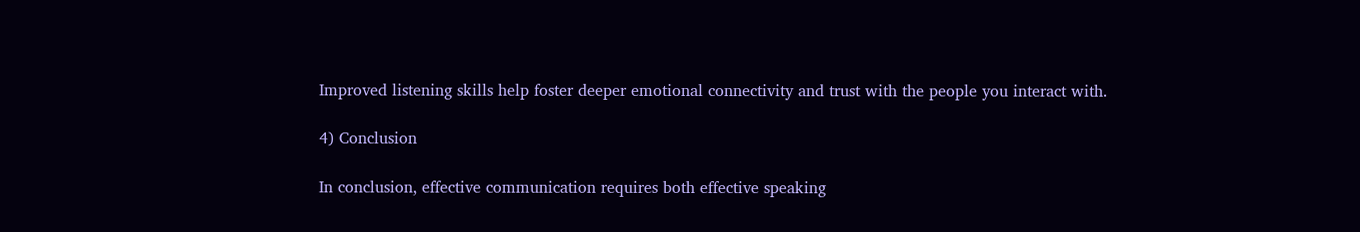Improved listening skills help foster deeper emotional connectivity and trust with the people you interact with.

4) Conclusion

In conclusion, effective communication requires both effective speaking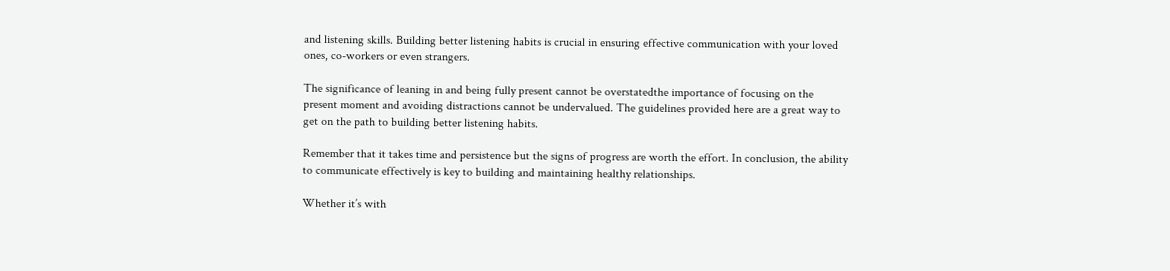and listening skills. Building better listening habits is crucial in ensuring effective communication with your loved ones, co-workers or even strangers.

The significance of leaning in and being fully present cannot be overstatedthe importance of focusing on the present moment and avoiding distractions cannot be undervalued. The guidelines provided here are a great way to get on the path to building better listening habits.

Remember that it takes time and persistence but the signs of progress are worth the effort. In conclusion, the ability to communicate effectively is key to building and maintaining healthy relationships.

Whether it’s with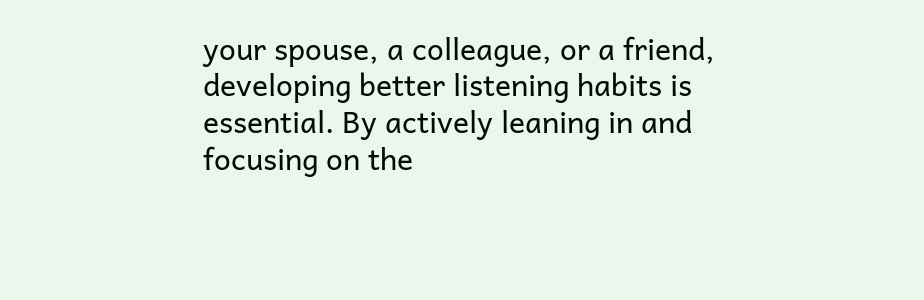your spouse, a colleague, or a friend, developing better listening habits is essential. By actively leaning in and focusing on the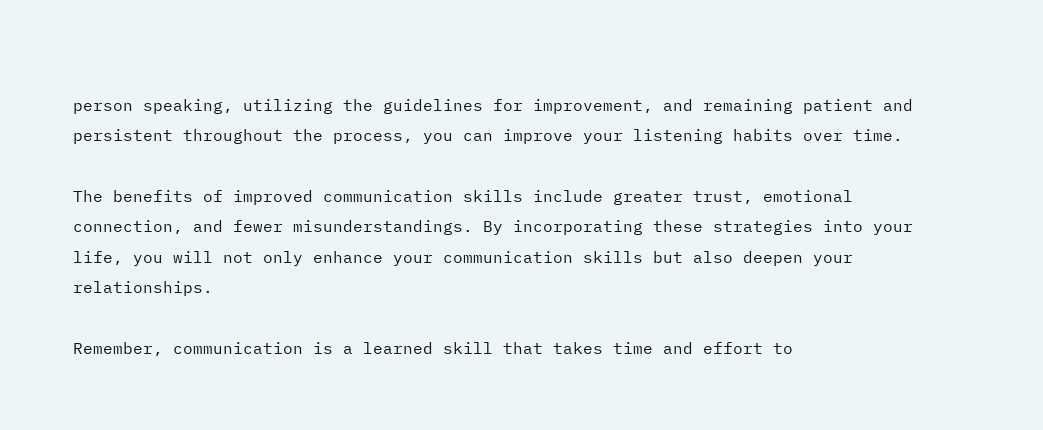person speaking, utilizing the guidelines for improvement, and remaining patient and persistent throughout the process, you can improve your listening habits over time.

The benefits of improved communication skills include greater trust, emotional connection, and fewer misunderstandings. By incorporating these strategies into your life, you will not only enhance your communication skills but also deepen your relationships.

Remember, communication is a learned skill that takes time and effort to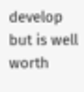develop but is well worth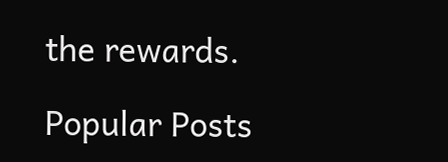the rewards.

Popular Posts